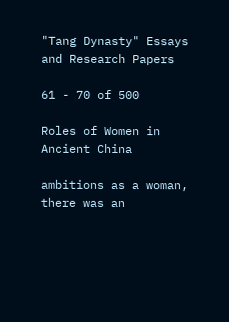"Tang Dynasty" Essays and Research Papers

61 - 70 of 500

Roles of Women in Ancient China

ambitions as a woman, there was an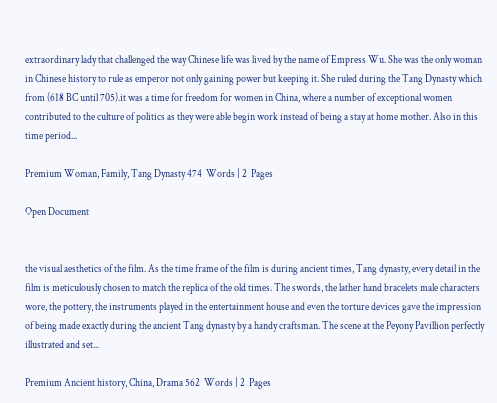extraordinary lady that challenged the way Chinese life was lived by the name of Empress Wu. She was the only woman in Chinese history to rule as emperor not only gaining power but keeping it. She ruled during the Tang Dynasty which from (618 BC until 705).it was a time for freedom for women in China, where a number of exceptional women contributed to the culture of politics as they were able begin work instead of being a stay at home mother. Also in this time period...

Premium Woman, Family, Tang Dynasty 474  Words | 2  Pages

Open Document


the visual aesthetics of the film. As the time frame of the film is during ancient times, Tang dynasty, every detail in the film is meticulously chosen to match the replica of the old times. The swords, the lather hand bracelets male characters wore, the pottery, the instruments played in the entertainment house and even the torture devices gave the impression of being made exactly during the ancient Tang dynasty by a handy craftsman. The scene at the Peyony Pavillion perfectly illustrated and set...

Premium Ancient history, China, Drama 562  Words | 2  Pages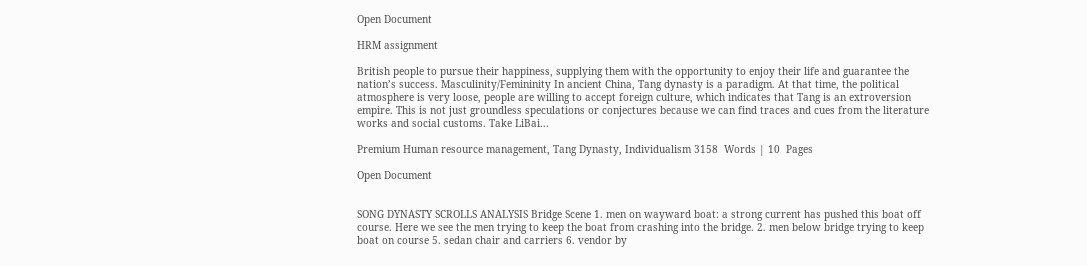Open Document

HRM assignment

British people to pursue their happiness, supplying them with the opportunity to enjoy their life and guarantee the nation’s success. Masculinity/Femininity In ancient China, Tang dynasty is a paradigm. At that time, the political atmosphere is very loose, people are willing to accept foreign culture, which indicates that Tang is an extroversion empire. This is not just groundless speculations or conjectures because we can find traces and cues from the literature works and social customs. Take LiBai...

Premium Human resource management, Tang Dynasty, Individualism 3158  Words | 10  Pages

Open Document


SONG DYNASTY SCROLLS ANALYSIS Bridge Scene 1. men on wayward boat: a strong current has pushed this boat off course. Here we see the men trying to keep the boat from crashing into the bridge. 2. men below bridge trying to keep boat on course 5. sedan chair and carriers 6. vendor by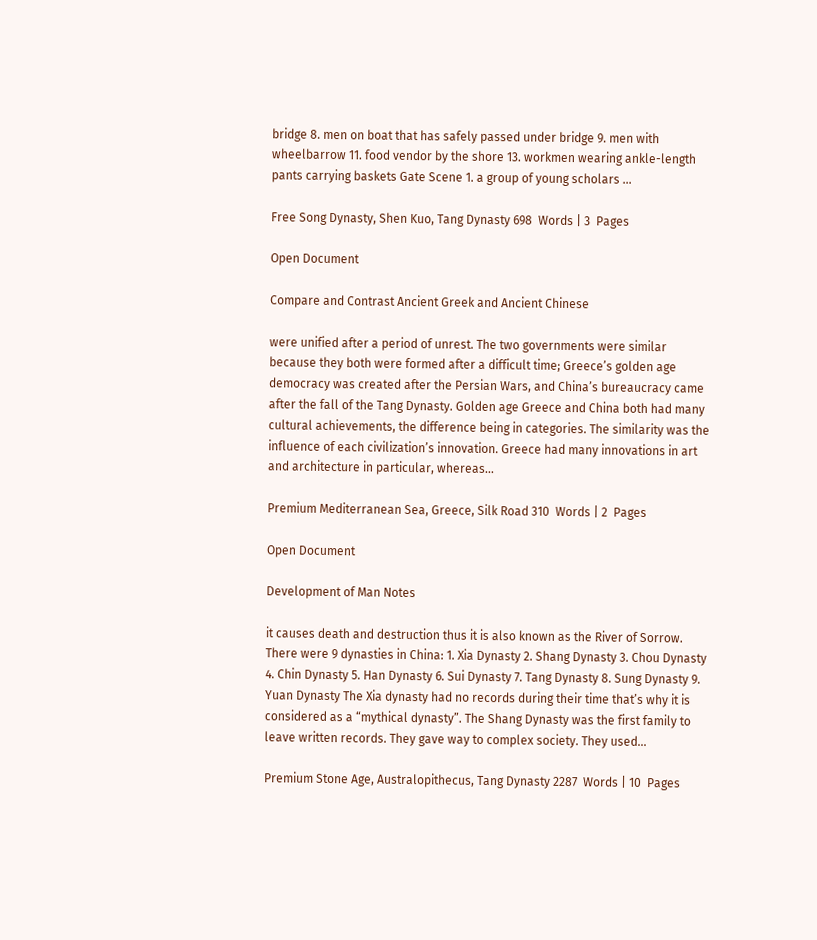bridge 8. men on boat that has safely passed under bridge 9. men with wheelbarrow 11. food vendor by the shore 13. workmen wearing ankle-length pants carrying baskets Gate Scene 1. a group of young scholars ...

Free Song Dynasty, Shen Kuo, Tang Dynasty 698  Words | 3  Pages

Open Document

Compare and Contrast Ancient Greek and Ancient Chinese

were unified after a period of unrest. The two governments were similar because they both were formed after a difficult time; Greece’s golden age democracy was created after the Persian Wars, and China’s bureaucracy came after the fall of the Tang Dynasty. Golden age Greece and China both had many cultural achievements, the difference being in categories. The similarity was the influence of each civilization’s innovation. Greece had many innovations in art and architecture in particular, whereas...

Premium Mediterranean Sea, Greece, Silk Road 310  Words | 2  Pages

Open Document

Development of Man Notes

it causes death and destruction thus it is also known as the River of Sorrow. There were 9 dynasties in China: 1. Xia Dynasty 2. Shang Dynasty 3. Chou Dynasty 4. Chin Dynasty 5. Han Dynasty 6. Sui Dynasty 7. Tang Dynasty 8. Sung Dynasty 9. Yuan Dynasty The Xia dynasty had no records during their time that’s why it is considered as a “mythical dynasty”. The Shang Dynasty was the first family to leave written records. They gave way to complex society. They used...

Premium Stone Age, Australopithecus, Tang Dynasty 2287  Words | 10  Pages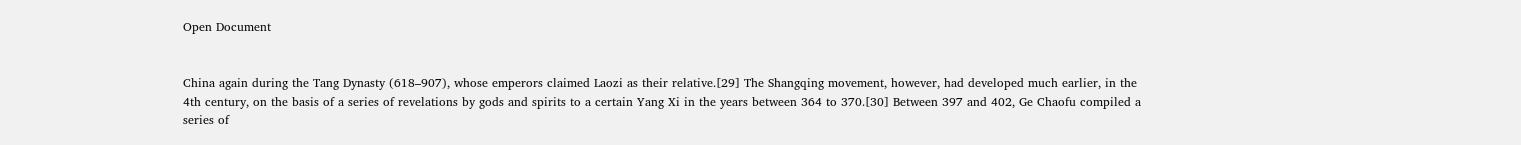Open Document


China again during the Tang Dynasty (618–907), whose emperors claimed Laozi as their relative.[29] The Shangqing movement, however, had developed much earlier, in the 4th century, on the basis of a series of revelations by gods and spirits to a certain Yang Xi in the years between 364 to 370.[30] Between 397 and 402, Ge Chaofu compiled a series of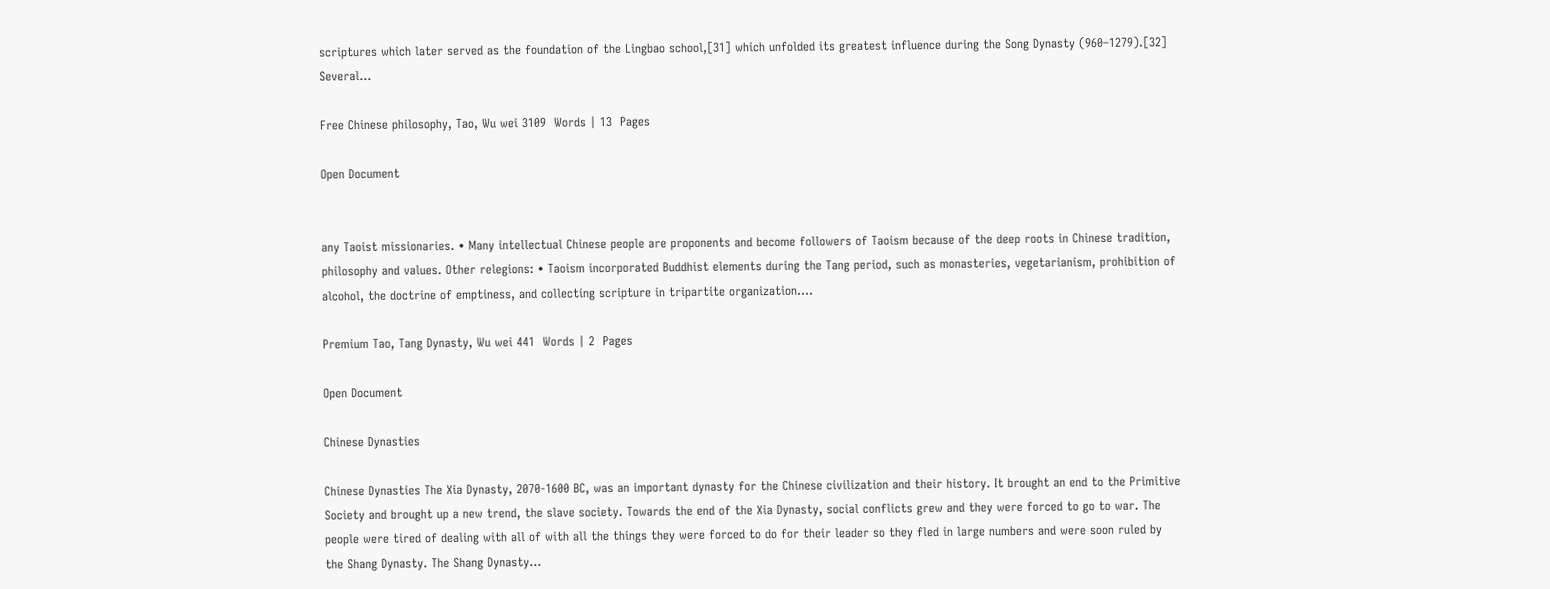scriptures which later served as the foundation of the Lingbao school,[31] which unfolded its greatest influence during the Song Dynasty (960–1279).[32] Several...

Free Chinese philosophy, Tao, Wu wei 3109  Words | 13  Pages

Open Document


any Taoist missionaries. • Many intellectual Chinese people are proponents and become followers of Taoism because of the deep roots in Chinese tradition, philosophy and values. Other relegions: • Taoism incorporated Buddhist elements during the Tang period, such as monasteries, vegetarianism, prohibition of alcohol, the doctrine of emptiness, and collecting scripture in tripartite organization....

Premium Tao, Tang Dynasty, Wu wei 441  Words | 2  Pages

Open Document

Chinese Dynasties

Chinese Dynasties The Xia Dynasty, 2070-1600 BC, was an important dynasty for the Chinese civilization and their history. It brought an end to the Primitive Society and brought up a new trend, the slave society. Towards the end of the Xia Dynasty, social conflicts grew and they were forced to go to war. The people were tired of dealing with all of with all the things they were forced to do for their leader so they fled in large numbers and were soon ruled by the Shang Dynasty. The Shang Dynasty...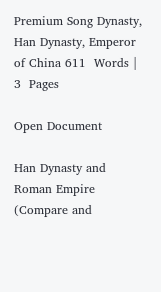Premium Song Dynasty, Han Dynasty, Emperor of China 611  Words | 3  Pages

Open Document

Han Dynasty and Roman Empire (Compare and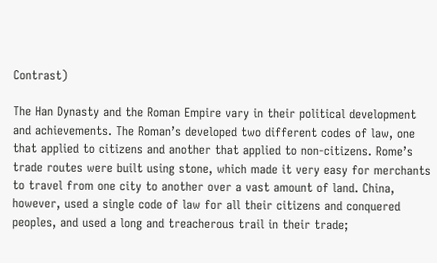Contrast)

The Han Dynasty and the Roman Empire vary in their political development and achievements. The Roman’s developed two different codes of law, one that applied to citizens and another that applied to non-citizens. Rome’s trade routes were built using stone, which made it very easy for merchants to travel from one city to another over a vast amount of land. China, however, used a single code of law for all their citizens and conquered peoples, and used a long and treacherous trail in their trade;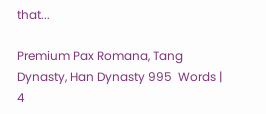that...

Premium Pax Romana, Tang Dynasty, Han Dynasty 995  Words | 4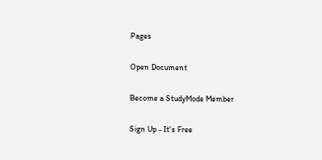Pages

Open Document

Become a StudyMode Member

Sign Up - It's Free